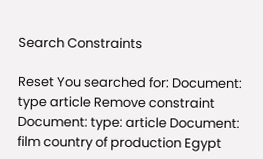Search Constraints

Reset You searched for: Document: type article Remove constraint Document: type: article Document: film country of production Egypt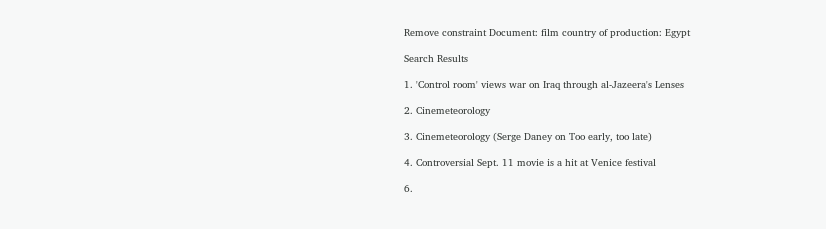Remove constraint Document: film country of production: Egypt

Search Results

1. 'Control room' views war on Iraq through al-Jazeera's Lenses

2. Cinemeteorology

3. Cinemeteorology (Serge Daney on Too early, too late)

4. Controversial Sept. 11 movie is a hit at Venice festival

6.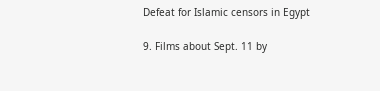Defeat for Islamic censors in Egypt

9. Films about Sept. 11 by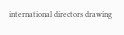international directors drawing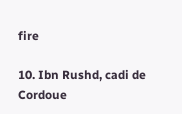fire

10. Ibn Rushd, cadi de Cordoue